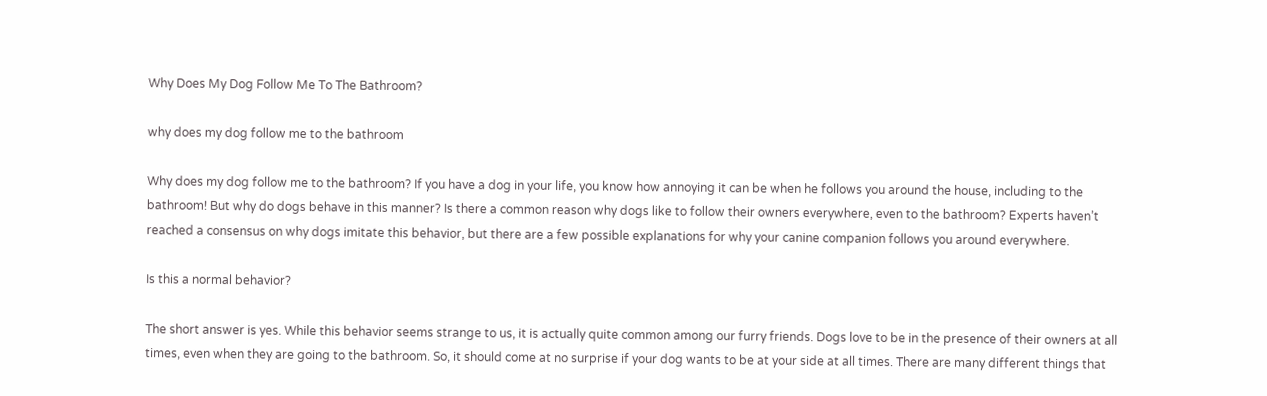Why Does My Dog Follow Me To The Bathroom?

why does my dog follow me to the bathroom

Why does my dog follow me to the bathroom? If you have a dog in your life, you know how annoying it can be when he follows you around the house, including to the bathroom! But why do dogs behave in this manner? Is there a common reason why dogs like to follow their owners everywhere, even to the bathroom? Experts haven’t reached a consensus on why dogs imitate this behavior, but there are a few possible explanations for why your canine companion follows you around everywhere.

Is this a normal behavior?

The short answer is yes. While this behavior seems strange to us, it is actually quite common among our furry friends. Dogs love to be in the presence of their owners at all times, even when they are going to the bathroom. So, it should come at no surprise if your dog wants to be at your side at all times. There are many different things that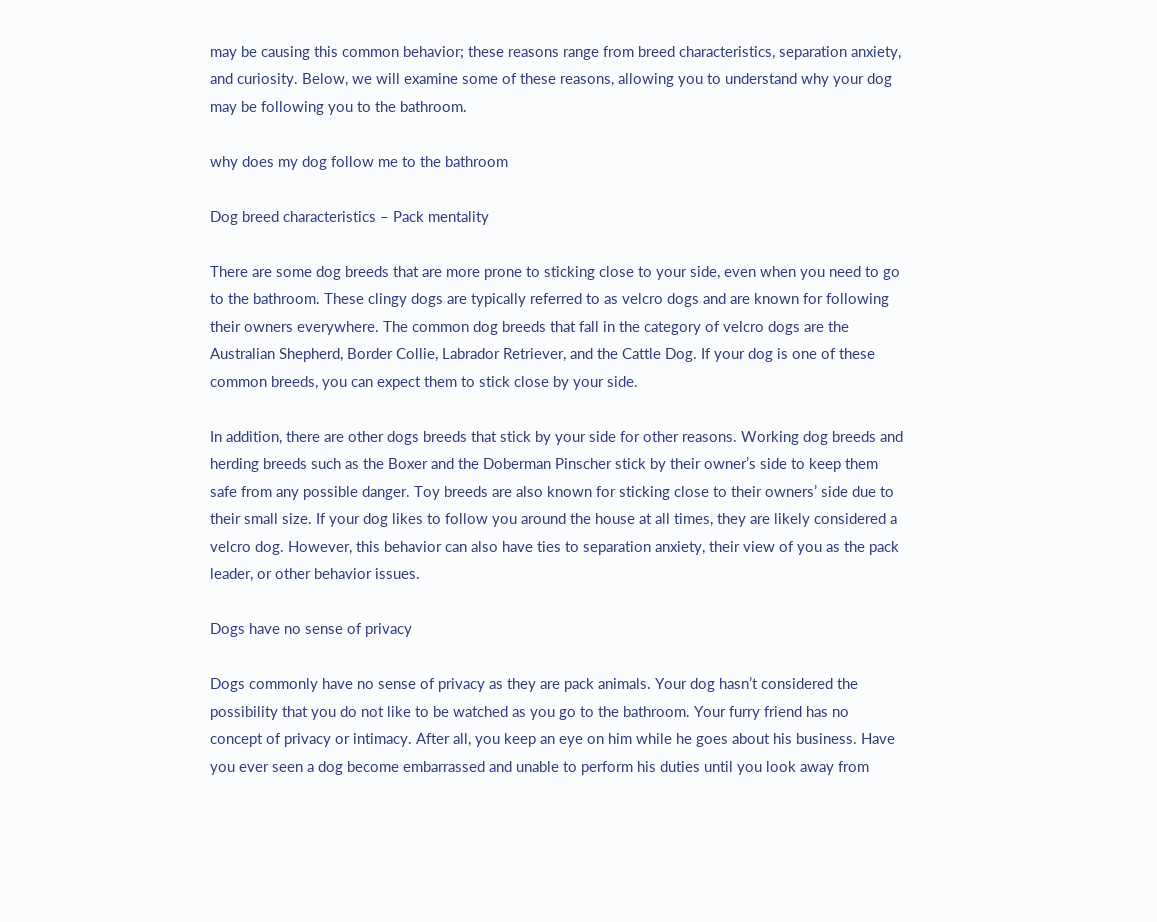may be causing this common behavior; these reasons range from breed characteristics, separation anxiety, and curiosity. Below, we will examine some of these reasons, allowing you to understand why your dog may be following you to the bathroom.

why does my dog follow me to the bathroom

Dog breed characteristics – Pack mentality

There are some dog breeds that are more prone to sticking close to your side, even when you need to go to the bathroom. These clingy dogs are typically referred to as velcro dogs and are known for following their owners everywhere. The common dog breeds that fall in the category of velcro dogs are the Australian Shepherd, Border Collie, Labrador Retriever, and the Cattle Dog. If your dog is one of these common breeds, you can expect them to stick close by your side.

In addition, there are other dogs breeds that stick by your side for other reasons. Working dog breeds and herding breeds such as the Boxer and the Doberman Pinscher stick by their owner’s side to keep them safe from any possible danger. Toy breeds are also known for sticking close to their owners’ side due to their small size. If your dog likes to follow you around the house at all times, they are likely considered a velcro dog. However, this behavior can also have ties to separation anxiety, their view of you as the pack leader, or other behavior issues.

Dogs have no sense of privacy

Dogs commonly have no sense of privacy as they are pack animals. Your dog hasn’t considered the possibility that you do not like to be watched as you go to the bathroom. Your furry friend has no concept of privacy or intimacy. After all, you keep an eye on him while he goes about his business. Have you ever seen a dog become embarrassed and unable to perform his duties until you look away from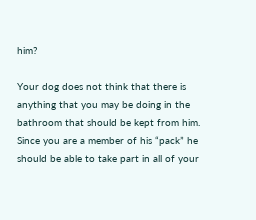him?

Your dog does not think that there is anything that you may be doing in the bathroom that should be kept from him. Since you are a member of his “pack” he should be able to take part in all of your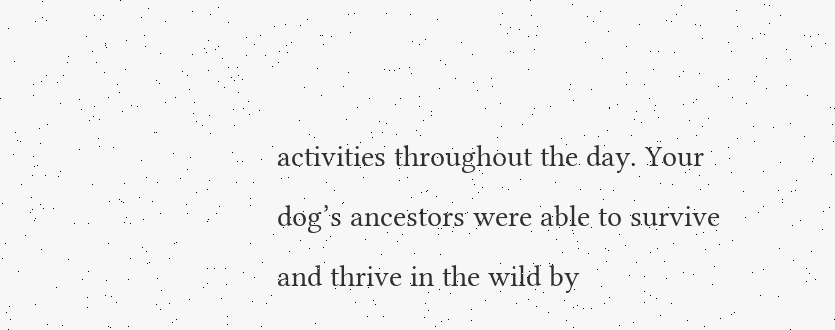activities throughout the day. Your dog’s ancestors were able to survive and thrive in the wild by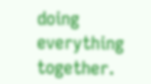doing everything together.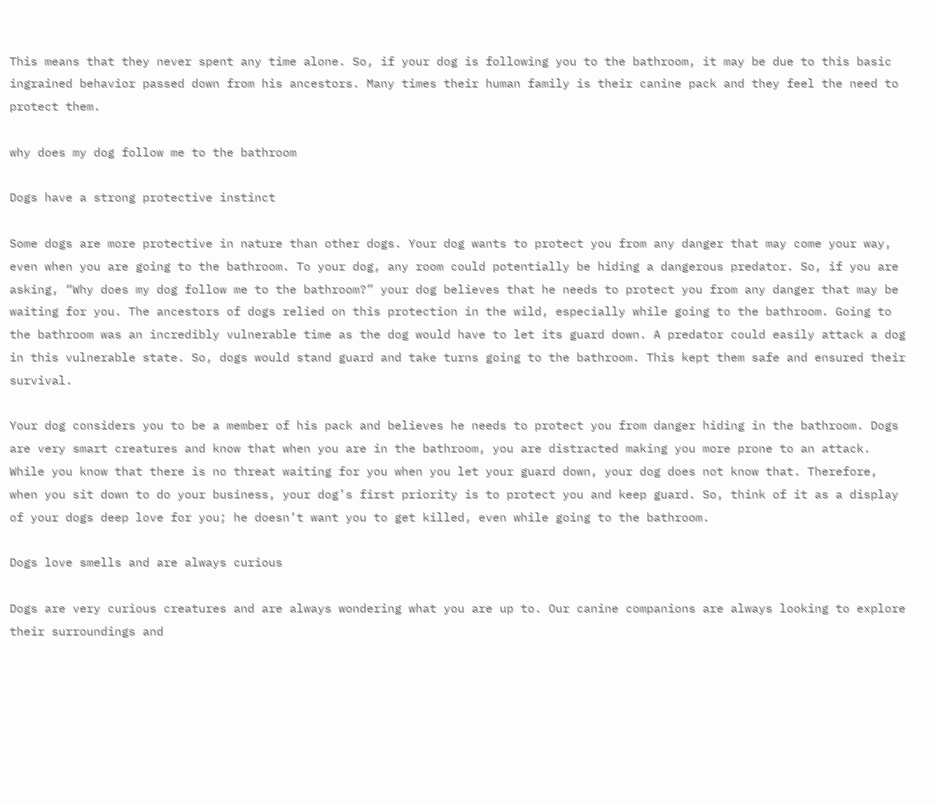This means that they never spent any time alone. So, if your dog is following you to the bathroom, it may be due to this basic ingrained behavior passed down from his ancestors. Many times their human family is their canine pack and they feel the need to protect them.

why does my dog follow me to the bathroom

Dogs have a strong protective instinct

Some dogs are more protective in nature than other dogs. Your dog wants to protect you from any danger that may come your way, even when you are going to the bathroom. To your dog, any room could potentially be hiding a dangerous predator. So, if you are asking, “Why does my dog follow me to the bathroom?” your dog believes that he needs to protect you from any danger that may be waiting for you. The ancestors of dogs relied on this protection in the wild, especially while going to the bathroom. Going to the bathroom was an incredibly vulnerable time as the dog would have to let its guard down. A predator could easily attack a dog in this vulnerable state. So, dogs would stand guard and take turns going to the bathroom. This kept them safe and ensured their survival.

Your dog considers you to be a member of his pack and believes he needs to protect you from danger hiding in the bathroom. Dogs are very smart creatures and know that when you are in the bathroom, you are distracted making you more prone to an attack. While you know that there is no threat waiting for you when you let your guard down, your dog does not know that. Therefore, when you sit down to do your business, your dog’s first priority is to protect you and keep guard. So, think of it as a display of your dogs deep love for you; he doesn’t want you to get killed, even while going to the bathroom.

Dogs love smells and are always curious

Dogs are very curious creatures and are always wondering what you are up to. Our canine companions are always looking to explore their surroundings and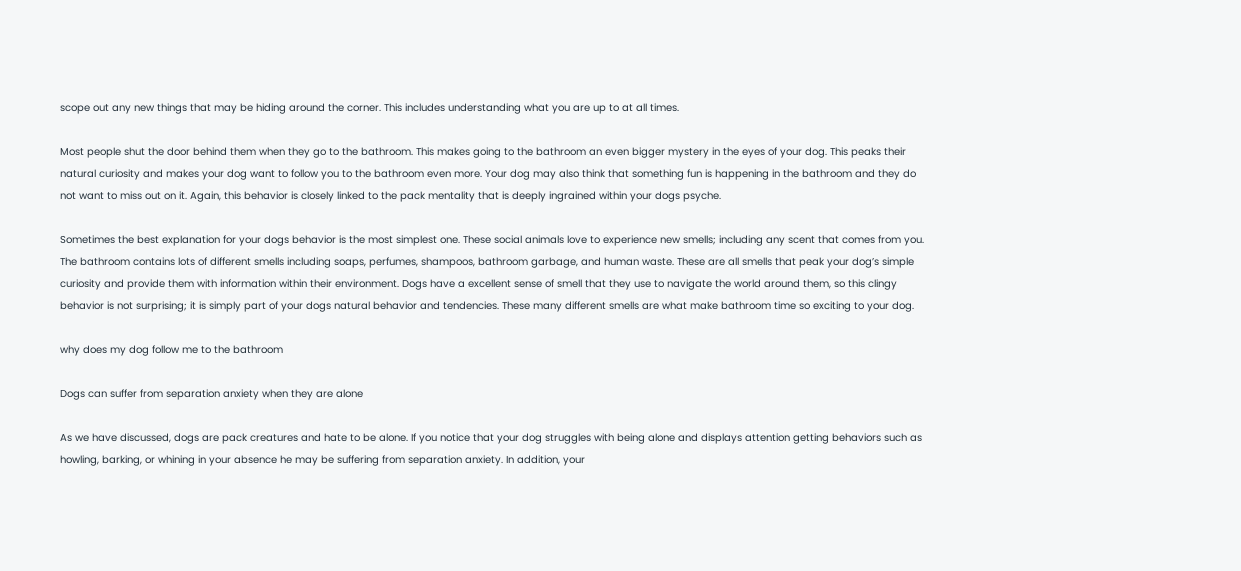scope out any new things that may be hiding around the corner. This includes understanding what you are up to at all times.

Most people shut the door behind them when they go to the bathroom. This makes going to the bathroom an even bigger mystery in the eyes of your dog. This peaks their natural curiosity and makes your dog want to follow you to the bathroom even more. Your dog may also think that something fun is happening in the bathroom and they do not want to miss out on it. Again, this behavior is closely linked to the pack mentality that is deeply ingrained within your dogs psyche.

Sometimes the best explanation for your dogs behavior is the most simplest one. These social animals love to experience new smells; including any scent that comes from you. The bathroom contains lots of different smells including soaps, perfumes, shampoos, bathroom garbage, and human waste. These are all smells that peak your dog’s simple curiosity and provide them with information within their environment. Dogs have a excellent sense of smell that they use to navigate the world around them, so this clingy behavior is not surprising; it is simply part of your dogs natural behavior and tendencies. These many different smells are what make bathroom time so exciting to your dog.

why does my dog follow me to the bathroom

Dogs can suffer from separation anxiety when they are alone

As we have discussed, dogs are pack creatures and hate to be alone. If you notice that your dog struggles with being alone and displays attention getting behaviors such as howling, barking, or whining in your absence he may be suffering from separation anxiety. In addition, your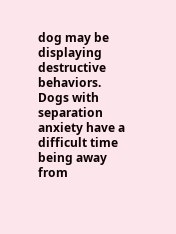dog may be displaying destructive behaviors. Dogs with separation anxiety have a difficult time being away from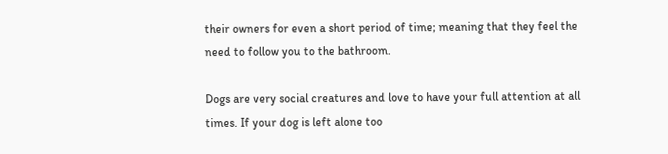their owners for even a short period of time; meaning that they feel the need to follow you to the bathroom.

Dogs are very social creatures and love to have your full attention at all times. If your dog is left alone too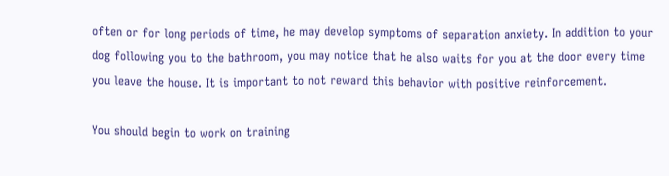often or for long periods of time, he may develop symptoms of separation anxiety. In addition to your dog following you to the bathroom, you may notice that he also waits for you at the door every time you leave the house. It is important to not reward this behavior with positive reinforcement.

You should begin to work on training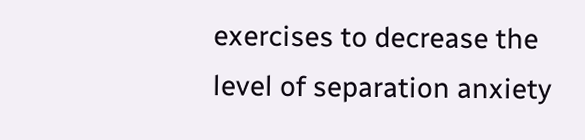exercises to decrease the level of separation anxiety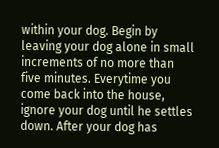within your dog. Begin by leaving your dog alone in small increments of no more than five minutes. Everytime you come back into the house, ignore your dog until he settles down. After your dog has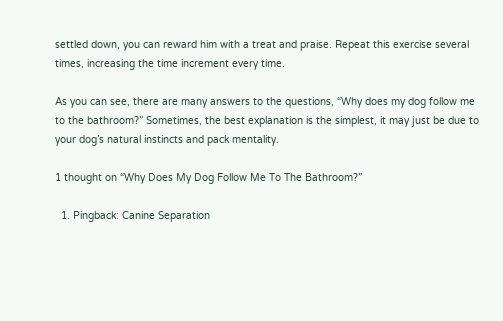settled down, you can reward him with a treat and praise. Repeat this exercise several times, increasing the time increment every time.

As you can see, there are many answers to the questions, “Why does my dog follow me to the bathroom?” Sometimes, the best explanation is the simplest, it may just be due to your dog’s natural instincts and pack mentality.

1 thought on “Why Does My Dog Follow Me To The Bathroom?”

  1. Pingback: Canine Separation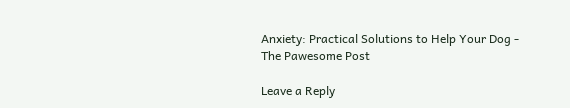Anxiety: Practical Solutions to Help Your Dog - The Pawesome Post

Leave a Reply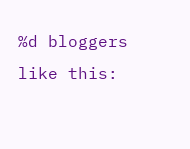%d bloggers like this: